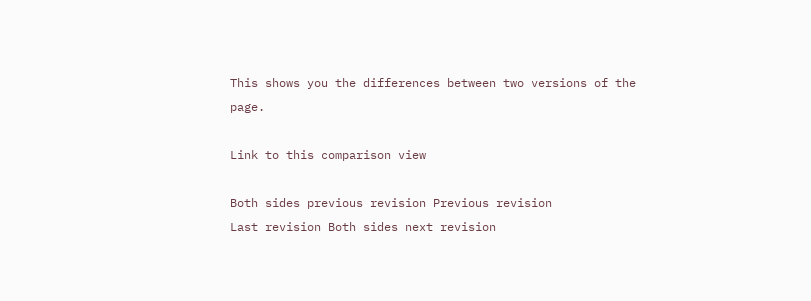This shows you the differences between two versions of the page.

Link to this comparison view

Both sides previous revision Previous revision
Last revision Both sides next revision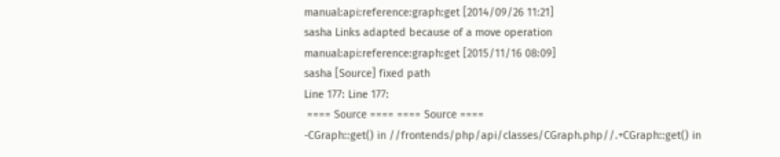manual:api:reference:graph:get [2014/09/26 11:21]
sasha Links adapted because of a move operation
manual:api:reference:graph:get [2015/11/16 08:09]
sasha [Source] fixed path
Line 177: Line 177:
 ==== Source ==== ==== Source ====
-CGraph::get() in //frontends/php/api/classes/CGraph.php//.+CGraph::get() in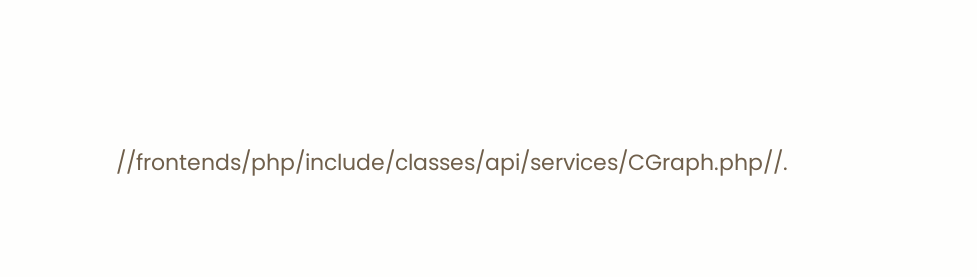//frontends/php/include/classes/api/services/CGraph.php//.